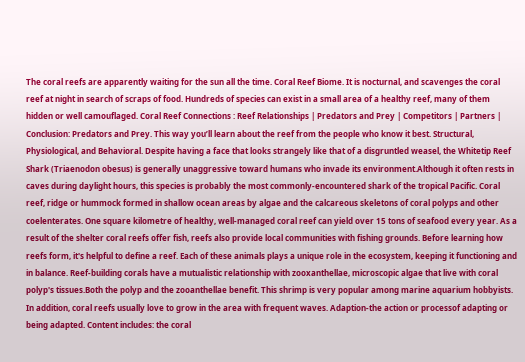The coral reefs are apparently waiting for the sun all the time. Coral Reef Biome. It is nocturnal, and scavenges the coral reef at night in search of scraps of food. Hundreds of species can exist in a small area of a healthy reef, many of them hidden or well camouflaged. Coral Reef Connections : Reef Relationships | Predators and Prey | Competitors | Partners | Conclusion: Predators and Prey. This way you’ll learn about the reef from the people who know it best. Structural, Physiological, and Behavioral. Despite having a face that looks strangely like that of a disgruntled weasel, the Whitetip Reef Shark (Triaenodon obesus) is generally unaggressive toward humans who invade its environment.Although it often rests in caves during daylight hours, this species is probably the most commonly-encountered shark of the tropical Pacific. Coral reef, ridge or hummock formed in shallow ocean areas by algae and the calcareous skeletons of coral polyps and other coelenterates. One square kilometre of healthy, well-managed coral reef can yield over 15 tons of seafood every year. As a result of the shelter coral reefs offer fish, reefs also provide local communities with fishing grounds. Before learning how reefs form, it's helpful to define a reef. Each of these animals plays a unique role in the ecosystem, keeping it functioning and in balance. Reef-building corals have a mutualistic relationship with zooxanthellae, microscopic algae that live with coral polyp's tissues.Both the polyp and the zooanthellae benefit. This shrimp is very popular among marine aquarium hobbyists. In addition, coral reefs usually love to grow in the area with frequent waves. Adaption-the action or processof adapting or being adapted. Content includes: the coral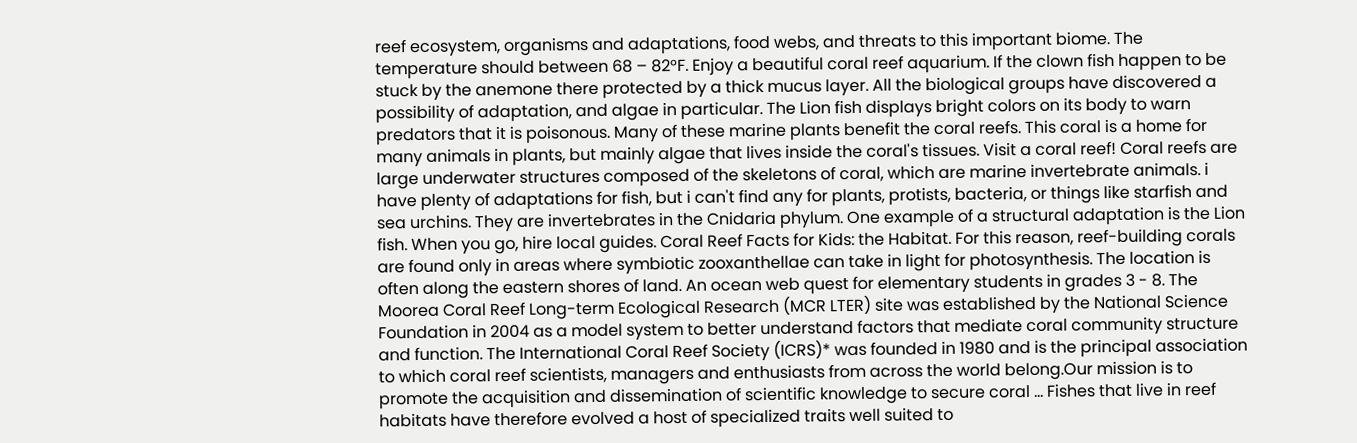reef ecosystem, organisms and adaptations, food webs, and threats to this important biome. The temperature should between 68 – 82°F. Enjoy a beautiful coral reef aquarium. If the clown fish happen to be stuck by the anemone there protected by a thick mucus layer. All the biological groups have discovered a possibility of adaptation, and algae in particular. The Lion fish displays bright colors on its body to warn predators that it is poisonous. Many of these marine plants benefit the coral reefs. This coral is a home for many animals in plants, but mainly algae that lives inside the coral's tissues. Visit a coral reef! Coral reefs are large underwater structures composed of the skeletons of coral, which are marine invertebrate animals. i have plenty of adaptations for fish, but i can't find any for plants, protists, bacteria, or things like starfish and sea urchins. They are invertebrates in the Cnidaria phylum. One example of a structural adaptation is the Lion fish. When you go, hire local guides. Coral Reef Facts for Kids: the Habitat. For this reason, reef-building corals are found only in areas where symbiotic zooxanthellae can take in light for photosynthesis. The location is often along the eastern shores of land. An ocean web quest for elementary students in grades 3 - 8. The Moorea Coral Reef Long-term Ecological Research (MCR LTER) site was established by the National Science Foundation in 2004 as a model system to better understand factors that mediate coral community structure and function. The International Coral Reef Society (ICRS)* was founded in 1980 and is the principal association to which coral reef scientists, managers and enthusiasts from across the world belong.Our mission is to promote the acquisition and dissemination of scientific knowledge to secure coral … Fishes that live in reef habitats have therefore evolved a host of specialized traits well suited to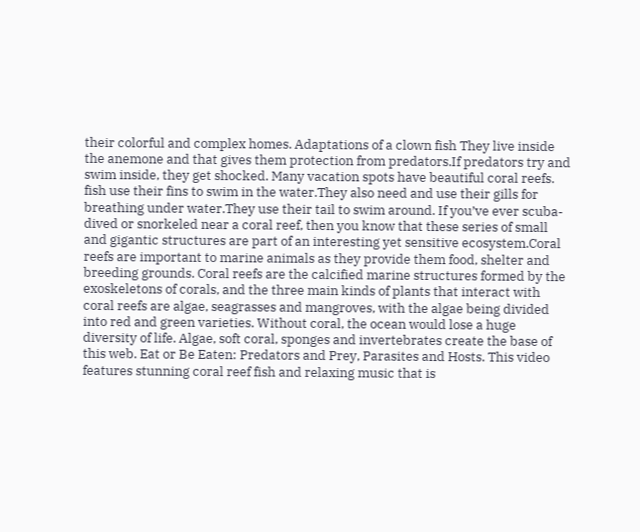their colorful and complex homes. Adaptations of a clown fish They live inside the anemone and that gives them protection from predators.If predators try and swim inside, they get shocked. Many vacation spots have beautiful coral reefs. fish use their fins to swim in the water.They also need and use their gills for breathing under water.They use their tail to swim around. If you’ve ever scuba-dived or snorkeled near a coral reef, then you know that these series of small and gigantic structures are part of an interesting yet sensitive ecosystem.Coral reefs are important to marine animals as they provide them food, shelter and breeding grounds. Coral reefs are the calcified marine structures formed by the exoskeletons of corals, and the three main kinds of plants that interact with coral reefs are algae, seagrasses and mangroves, with the algae being divided into red and green varieties. Without coral, the ocean would lose a huge diversity of life. Algae, soft coral, sponges and invertebrates create the base of this web. Eat or Be Eaten: Predators and Prey, Parasites and Hosts. This video features stunning coral reef fish and relaxing music that is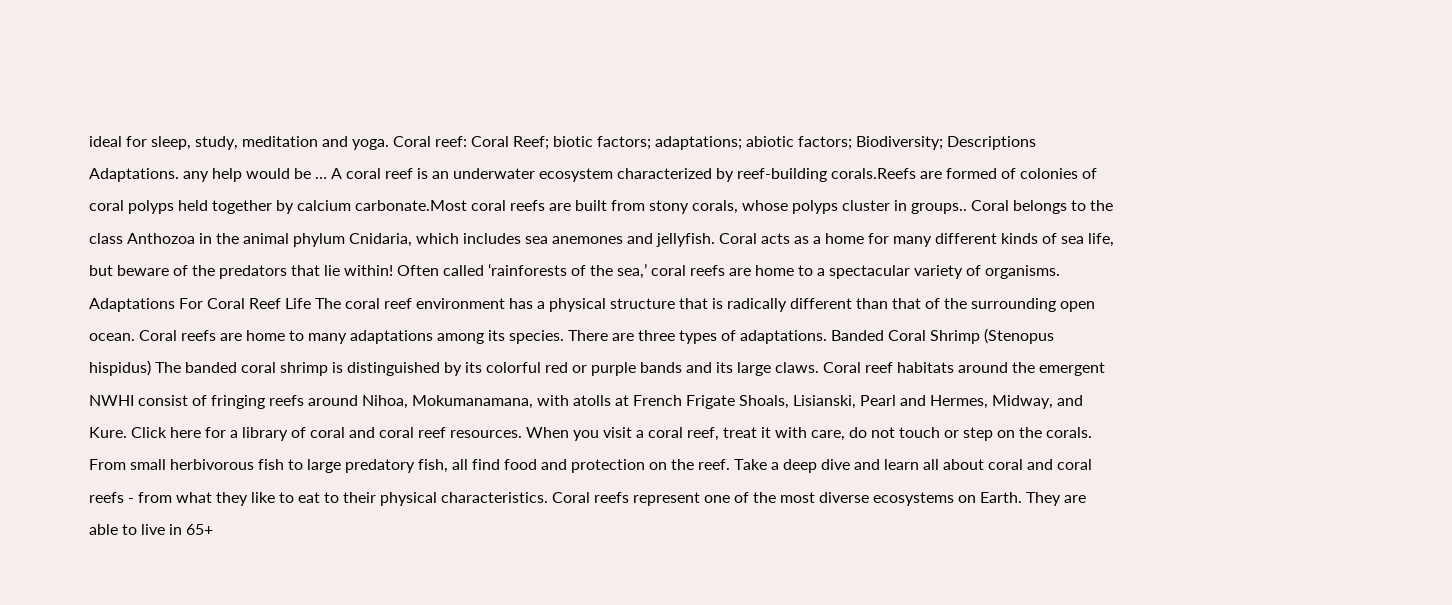ideal for sleep, study, meditation and yoga. Coral reef: Coral Reef; biotic factors; adaptations; abiotic factors; Biodiversity; Descriptions Adaptations. any help would be … A coral reef is an underwater ecosystem characterized by reef-building corals.Reefs are formed of colonies of coral polyps held together by calcium carbonate.Most coral reefs are built from stony corals, whose polyps cluster in groups.. Coral belongs to the class Anthozoa in the animal phylum Cnidaria, which includes sea anemones and jellyfish. Coral acts as a home for many different kinds of sea life, but beware of the predators that lie within! Often called ‘rainforests of the sea,’ coral reefs are home to a spectacular variety of organisms. Adaptations For Coral Reef Life The coral reef environment has a physical structure that is radically different than that of the surrounding open ocean. Coral reefs are home to many adaptations among its species. There are three types of adaptations. Banded Coral Shrimp (Stenopus hispidus) The banded coral shrimp is distinguished by its colorful red or purple bands and its large claws. Coral reef habitats around the emergent NWHI consist of fringing reefs around Nihoa, Mokumanamana, with atolls at French Frigate Shoals, Lisianski, Pearl and Hermes, Midway, and Kure. Click here for a library of coral and coral reef resources. When you visit a coral reef, treat it with care, do not touch or step on the corals. From small herbivorous fish to large predatory fish, all find food and protection on the reef. Take a deep dive and learn all about coral and coral reefs - from what they like to eat to their physical characteristics. Coral reefs represent one of the most diverse ecosystems on Earth. They are able to live in 65+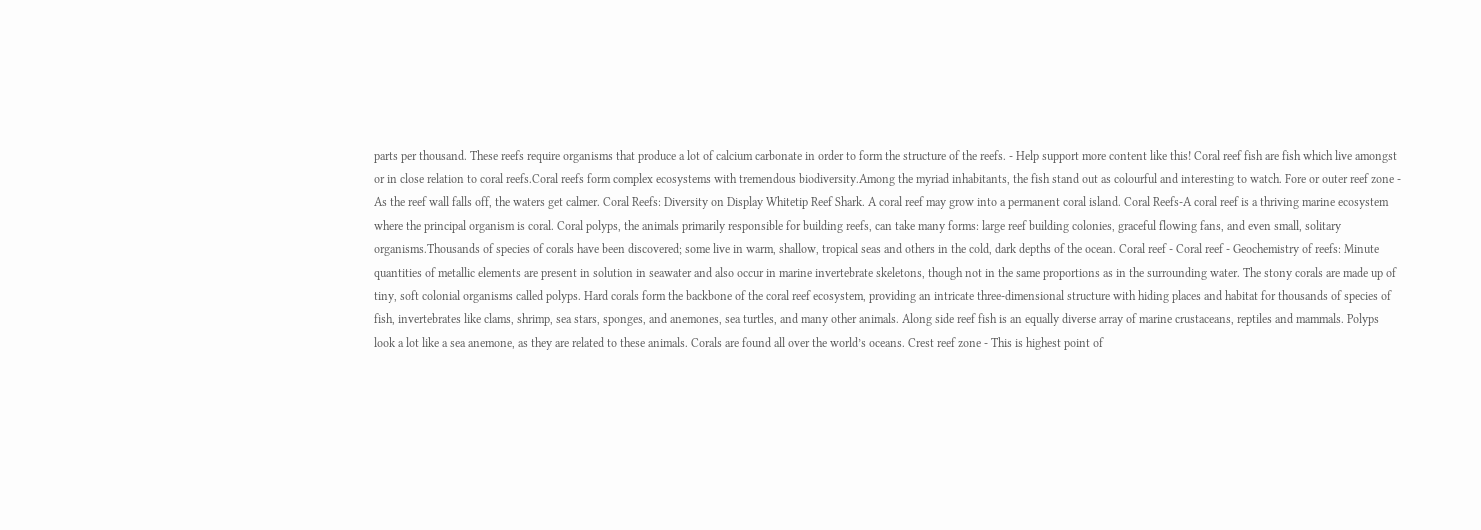parts per thousand. These reefs require organisms that produce a lot of calcium carbonate in order to form the structure of the reefs. - Help support more content like this! Coral reef fish are fish which live amongst or in close relation to coral reefs.Coral reefs form complex ecosystems with tremendous biodiversity.Among the myriad inhabitants, the fish stand out as colourful and interesting to watch. Fore or outer reef zone - As the reef wall falls off, the waters get calmer. Coral Reefs: Diversity on Display Whitetip Reef Shark. A coral reef may grow into a permanent coral island. Coral Reefs-A coral reef is a thriving marine ecosystem where the principal organism is coral. Coral polyps, the animals primarily responsible for building reefs, can take many forms: large reef building colonies, graceful flowing fans, and even small, solitary organisms.Thousands of species of corals have been discovered; some live in warm, shallow, tropical seas and others in the cold, dark depths of the ocean. Coral reef - Coral reef - Geochemistry of reefs: Minute quantities of metallic elements are present in solution in seawater and also occur in marine invertebrate skeletons, though not in the same proportions as in the surrounding water. The stony corals are made up of tiny, soft colonial organisms called polyps. Hard corals form the backbone of the coral reef ecosystem, providing an intricate three-dimensional structure with hiding places and habitat for thousands of species of fish, invertebrates like clams, shrimp, sea stars, sponges, and anemones, sea turtles, and many other animals. Along side reef fish is an equally diverse array of marine crustaceans, reptiles and mammals. Polyps look a lot like a sea anemone, as they are related to these animals. Corals are found all over the world’s oceans. Crest reef zone - This is highest point of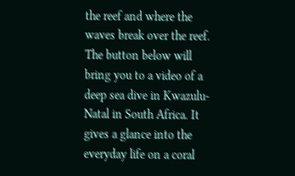the reef and where the waves break over the reef. The button below will bring you to a video of a deep sea dive in Kwazulu-Natal in South Africa. It gives a glance into the everyday life on a coral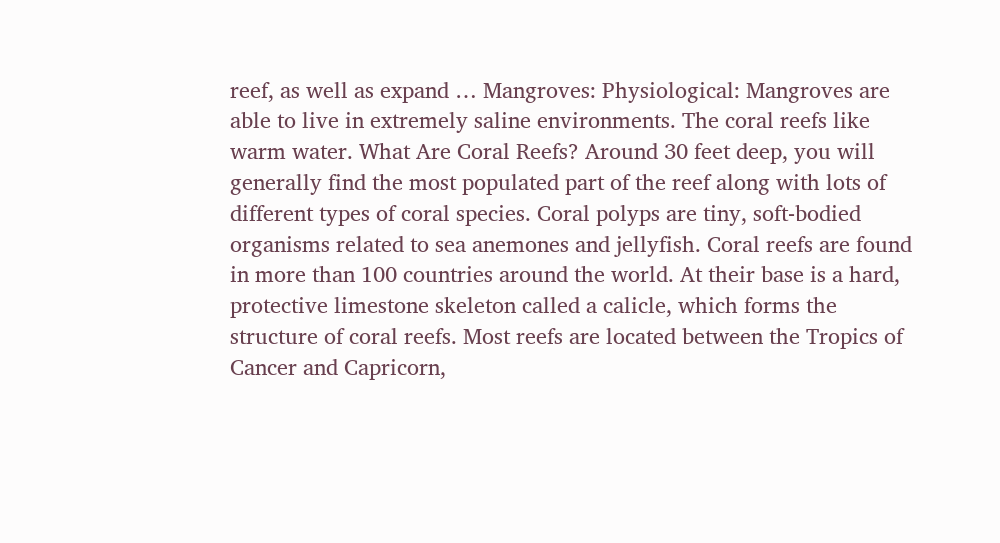reef, as well as expand … Mangroves: Physiological: Mangroves are able to live in extremely saline environments. The coral reefs like warm water. What Are Coral Reefs? Around 30 feet deep, you will generally find the most populated part of the reef along with lots of different types of coral species. Coral polyps are tiny, soft-bodied organisms related to sea anemones and jellyfish. Coral reefs are found in more than 100 countries around the world. At their base is a hard, protective limestone skeleton called a calicle, which forms the structure of coral reefs. Most reefs are located between the Tropics of Cancer and Capricorn,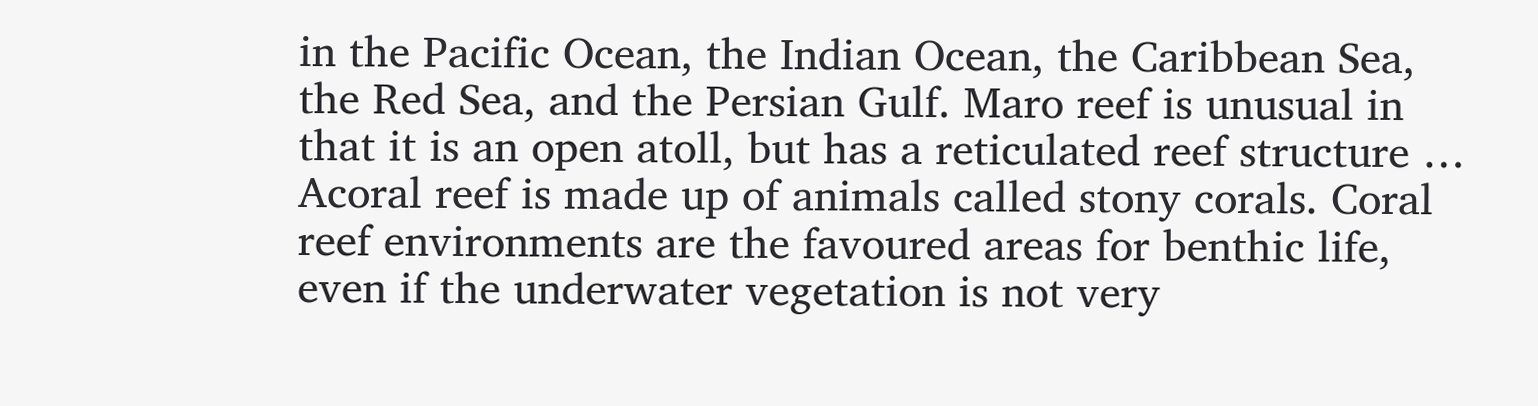in the Pacific Ocean, the Indian Ocean, the Caribbean Sea, the Red Sea, and the Persian Gulf. Maro reef is unusual in that it is an open atoll, but has a reticulated reef structure … Acoral reef is made up of animals called stony corals. Coral reef environments are the favoured areas for benthic life, even if the underwater vegetation is not very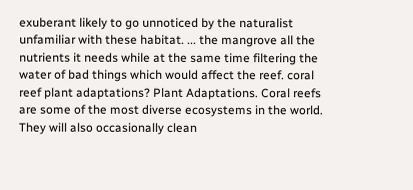exuberant likely to go unnoticed by the naturalist unfamiliar with these habitat. ... the mangrove all the nutrients it needs while at the same time filtering the water of bad things which would affect the reef. coral reef plant adaptations? Plant Adaptations. Coral reefs are some of the most diverse ecosystems in the world. They will also occasionally clean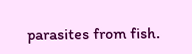parasites from fish.